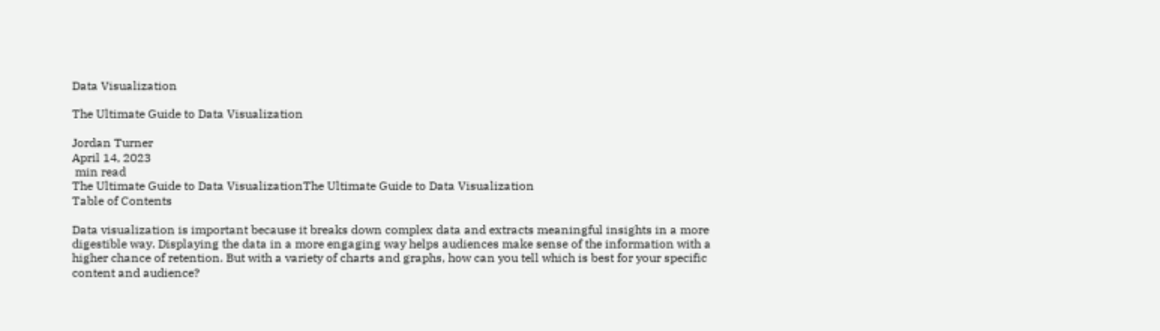Data Visualization

The Ultimate Guide to Data Visualization

Jordan Turner
April 14, 2023
 min read
The Ultimate Guide to Data VisualizationThe Ultimate Guide to Data Visualization
Table of Contents

Data visualization is important because it breaks down complex data and extracts meaningful insights in a more digestible way. Displaying the data in a more engaging way helps audiences make sense of the information with a higher chance of retention. But with a variety of charts and graphs, how can you tell which is best for your specific content and audience?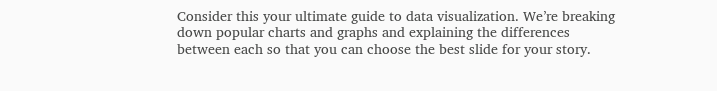Consider this your ultimate guide to data visualization. We’re breaking down popular charts and graphs and explaining the differences between each so that you can choose the best slide for your story.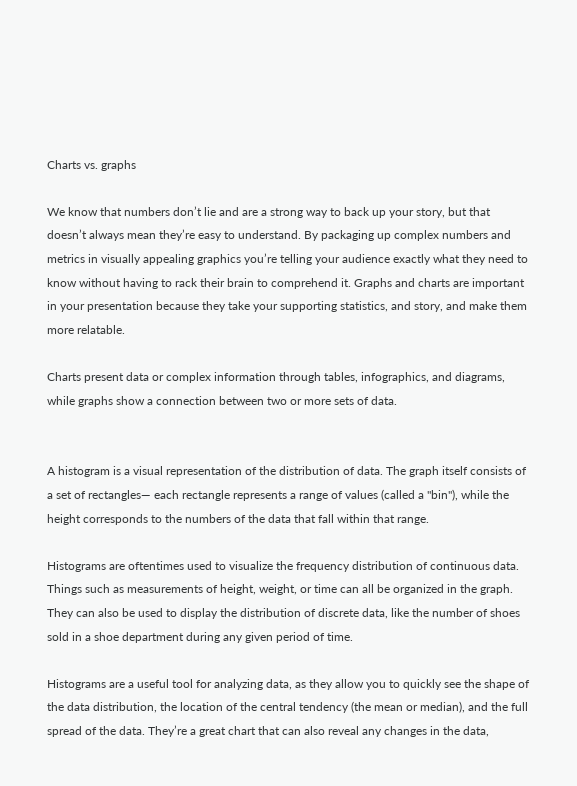Charts vs. graphs

We know that numbers don’t lie and are a strong way to back up your story, but that doesn’t always mean they’re easy to understand. By packaging up complex numbers and metrics in visually appealing graphics you’re telling your audience exactly what they need to know without having to rack their brain to comprehend it. Graphs and charts are important in your presentation because they take your supporting statistics, and story, and make them more relatable.

Charts present data or complex information through tables, infographics, and diagrams, while graphs show a connection between two or more sets of data.


A histogram is a visual representation of the distribution of data. The graph itself consists of a set of rectangles— each rectangle represents a range of values (called a "bin"), while the height corresponds to the numbers of the data that fall within that range.

Histograms are oftentimes used to visualize the frequency distribution of continuous data. Things such as measurements of height, weight, or time can all be organized in the graph. They can also be used to display the distribution of discrete data, like the number of shoes sold in a shoe department during any given period of time.

Histograms are a useful tool for analyzing data, as they allow you to quickly see the shape of the data distribution, the location of the central tendency (the mean or median), and the full spread of the data. They’re a great chart that can also reveal any changes in the data,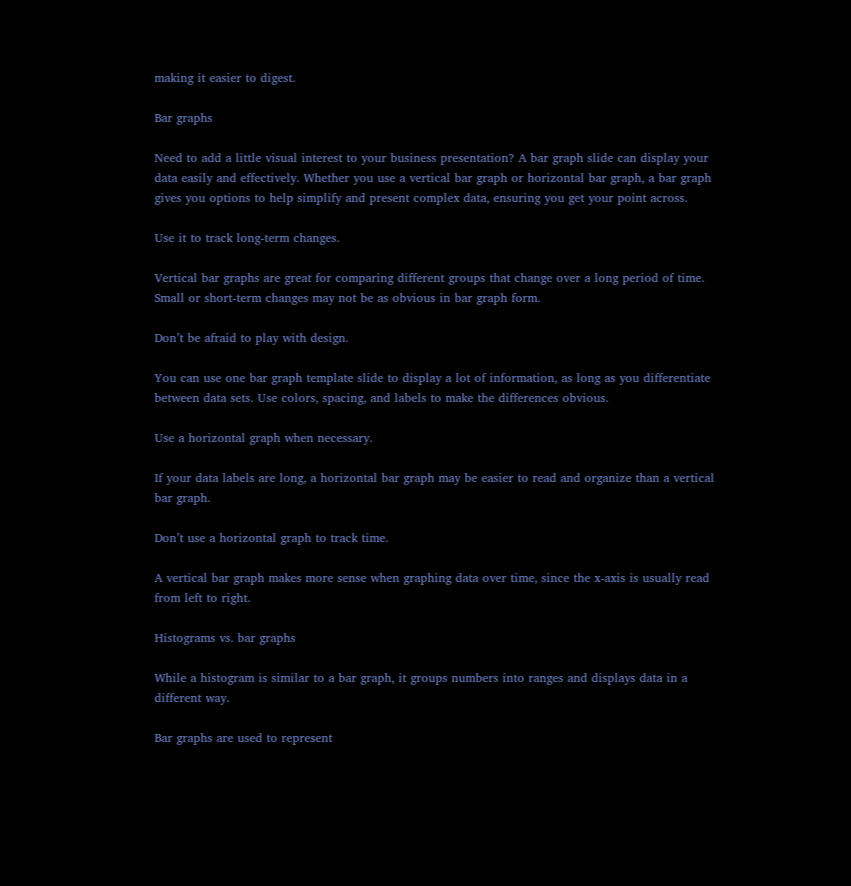making it easier to digest.

Bar graphs

Need to add a little visual interest to your business presentation? A bar graph slide can display your data easily and effectively. Whether you use a vertical bar graph or horizontal bar graph, a bar graph gives you options to help simplify and present complex data, ensuring you get your point across.

Use it to track long-term changes.

Vertical bar graphs are great for comparing different groups that change over a long period of time. Small or short-term changes may not be as obvious in bar graph form.

Don’t be afraid to play with design.

You can use one bar graph template slide to display a lot of information, as long as you differentiate between data sets. Use colors, spacing, and labels to make the differences obvious.

Use a horizontal graph when necessary.

If your data labels are long, a horizontal bar graph may be easier to read and organize than a vertical bar graph.

Don’t use a horizontal graph to track time.

A vertical bar graph makes more sense when graphing data over time, since the x-axis is usually read from left to right.

Histograms vs. bar graphs

While a histogram is similar to a bar graph, it groups numbers into ranges and displays data in a different way.

Bar graphs are used to represent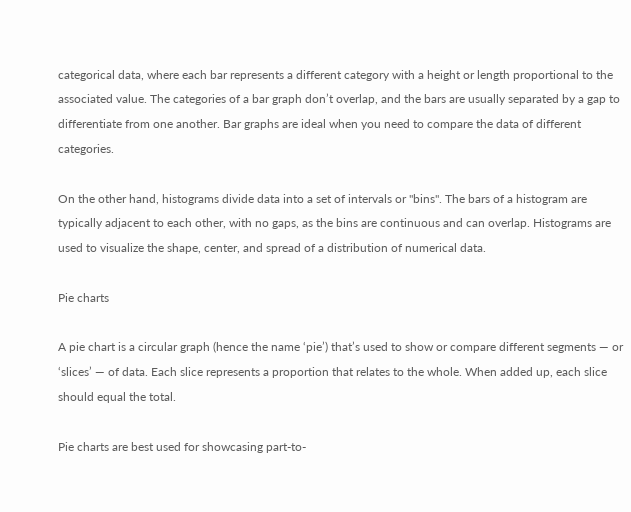categorical data, where each bar represents a different category with a height or length proportional to the associated value. The categories of a bar graph don’t overlap, and the bars are usually separated by a gap to differentiate from one another. Bar graphs are ideal when you need to compare the data of different categories.

On the other hand, histograms divide data into a set of intervals or "bins". The bars of a histogram are typically adjacent to each other, with no gaps, as the bins are continuous and can overlap. Histograms are used to visualize the shape, center, and spread of a distribution of numerical data.

Pie charts

A pie chart is a circular graph (hence the name ‘pie’) that’s used to show or compare different segments — or ‘slices’ — of data. Each slice represents a proportion that relates to the whole. When added up, each slice should equal the total.

Pie charts are best used for showcasing part-to-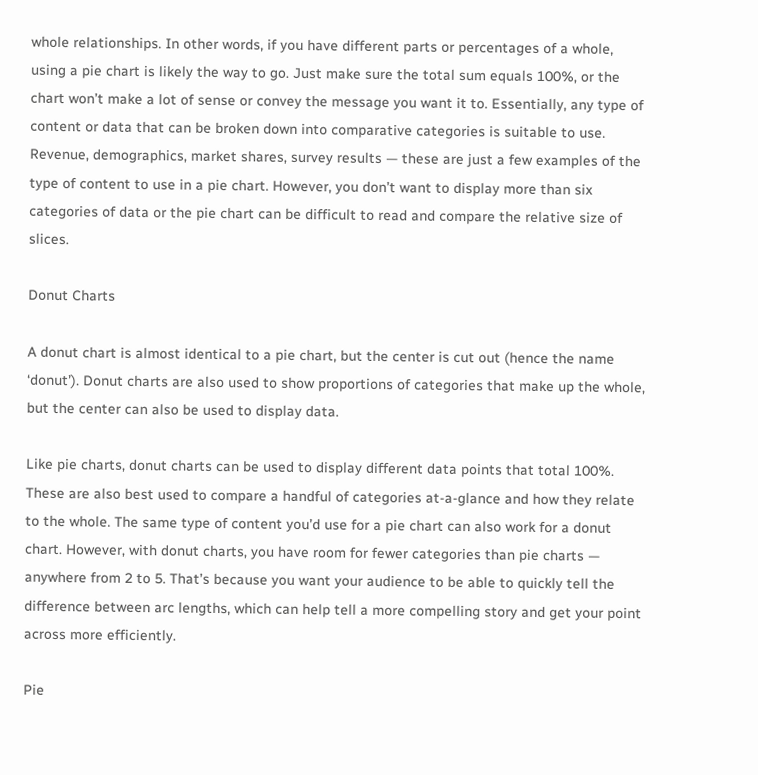whole relationships. In other words, if you have different parts or percentages of a whole, using a pie chart is likely the way to go. Just make sure the total sum equals 100%, or the chart won’t make a lot of sense or convey the message you want it to. Essentially, any type of content or data that can be broken down into comparative categories is suitable to use. Revenue, demographics, market shares, survey results — these are just a few examples of the type of content to use in a pie chart. However, you don’t want to display more than six categories of data or the pie chart can be difficult to read and compare the relative size of slices.

Donut Charts

A donut chart is almost identical to a pie chart, but the center is cut out (hence the name ‘donut’). Donut charts are also used to show proportions of categories that make up the whole, but the center can also be used to display data.

Like pie charts, donut charts can be used to display different data points that total 100%. These are also best used to compare a handful of categories at-a-glance and how they relate to the whole. The same type of content you’d use for a pie chart can also work for a donut chart. However, with donut charts, you have room for fewer categories than pie charts — anywhere from 2 to 5. That’s because you want your audience to be able to quickly tell the difference between arc lengths, which can help tell a more compelling story and get your point across more efficiently.

Pie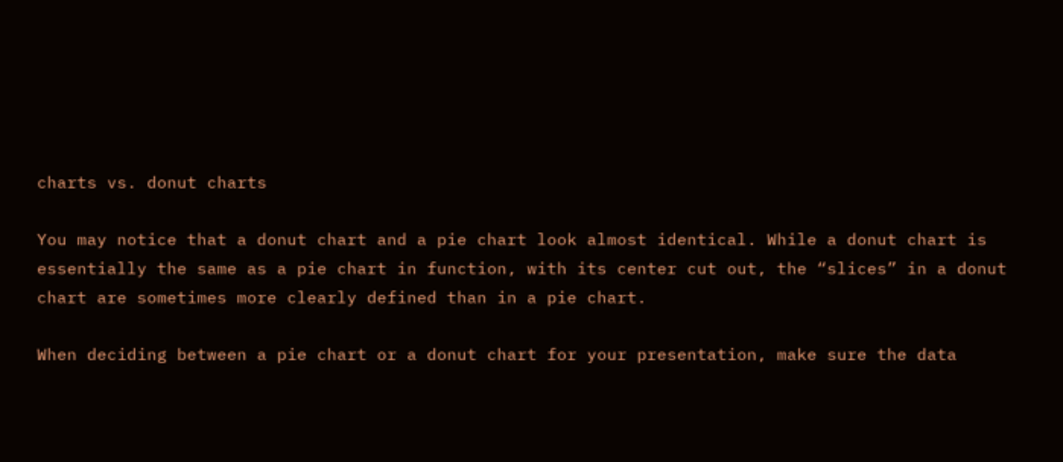charts vs. donut charts

You may notice that a donut chart and a pie chart look almost identical. While a donut chart is essentially the same as a pie chart in function, with its center cut out, the “slices” in a donut chart are sometimes more clearly defined than in a pie chart.

When deciding between a pie chart or a donut chart for your presentation, make sure the data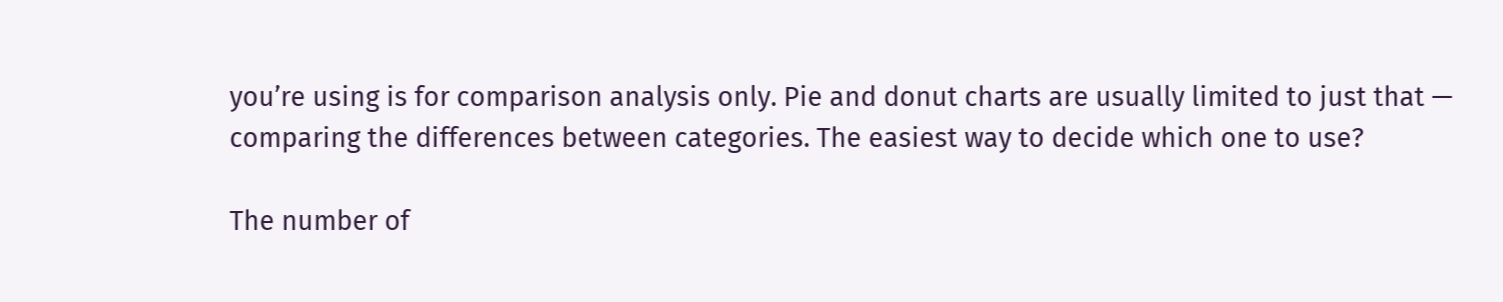you’re using is for comparison analysis only. Pie and donut charts are usually limited to just that — comparing the differences between categories. The easiest way to decide which one to use?

The number of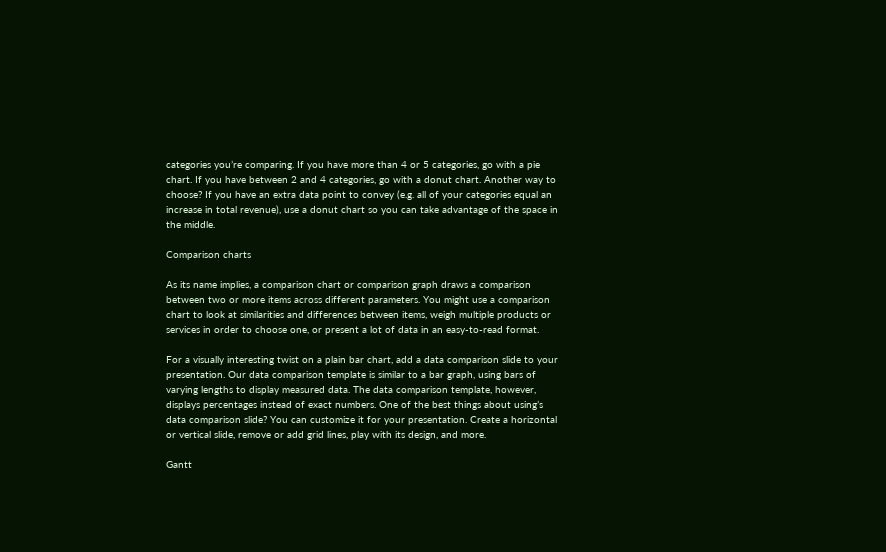categories you’re comparing. If you have more than 4 or 5 categories, go with a pie chart. If you have between 2 and 4 categories, go with a donut chart. Another way to choose? If you have an extra data point to convey (e.g. all of your categories equal an increase in total revenue), use a donut chart so you can take advantage of the space in the middle.

Comparison charts

As its name implies, a comparison chart or comparison graph draws a comparison between two or more items across different parameters. You might use a comparison chart to look at similarities and differences between items, weigh multiple products or services in order to choose one, or present a lot of data in an easy-to-read format.

For a visually interesting twist on a plain bar chart, add a data comparison slide to your presentation. Our data comparison template is similar to a bar graph, using bars of varying lengths to display measured data. The data comparison template, however, displays percentages instead of exact numbers. One of the best things about using’s data comparison slide? You can customize it for your presentation. Create a horizontal or vertical slide, remove or add grid lines, play with its design, and more.

Gantt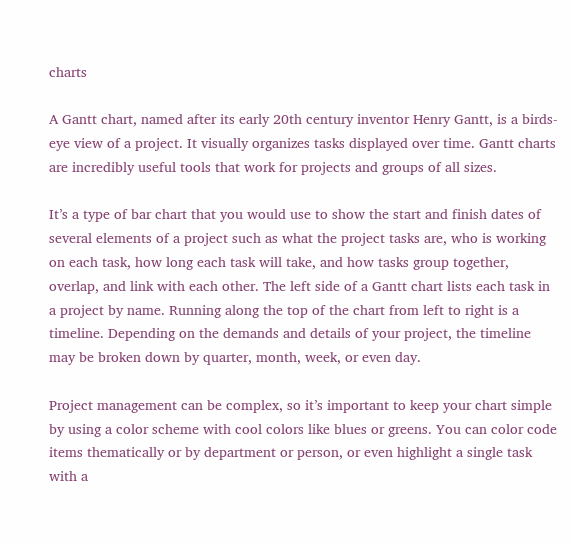charts

A Gantt chart, named after its early 20th century inventor Henry Gantt, is a birds-eye view of a project. It visually organizes tasks displayed over time. Gantt charts are incredibly useful tools that work for projects and groups of all sizes.

It’s a type of bar chart that you would use to show the start and finish dates of several elements of a project such as what the project tasks are, who is working on each task, how long each task will take, and how tasks group together, overlap, and link with each other. The left side of a Gantt chart lists each task in a project by name. Running along the top of the chart from left to right is a timeline. Depending on the demands and details of your project, the timeline may be broken down by quarter, month, week, or even day.

Project management can be complex, so it’s important to keep your chart simple by using a color scheme with cool colors like blues or greens. You can color code items thematically or by department or person, or even highlight a single task with a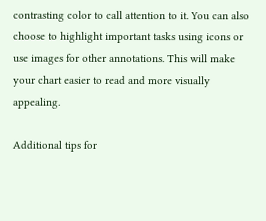contrasting color to call attention to it. You can also choose to highlight important tasks using icons or use images for other annotations. This will make your chart easier to read and more visually appealing.

Additional tips for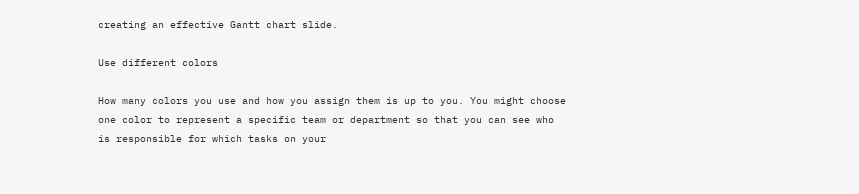creating an effective Gantt chart slide.

Use different colors

How many colors you use and how you assign them is up to you. You might choose one color to represent a specific team or department so that you can see who is responsible for which tasks on your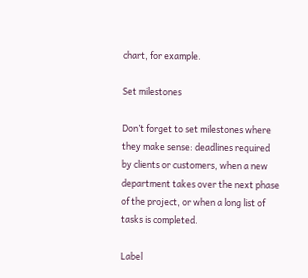chart, for example.

Set milestones

Don’t forget to set milestones where they make sense: deadlines required by clients or customers, when a new department takes over the next phase of the project, or when a long list of tasks is completed.

Label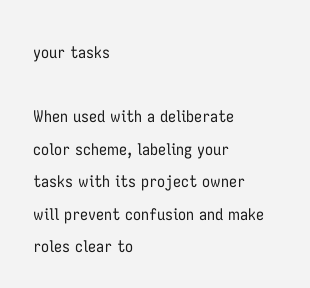your tasks

When used with a deliberate color scheme, labeling your tasks with its project owner will prevent confusion and make roles clear to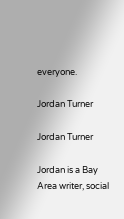everyone.

Jordan Turner

Jordan Turner

Jordan is a Bay Area writer, social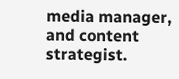media manager, and content strategist.